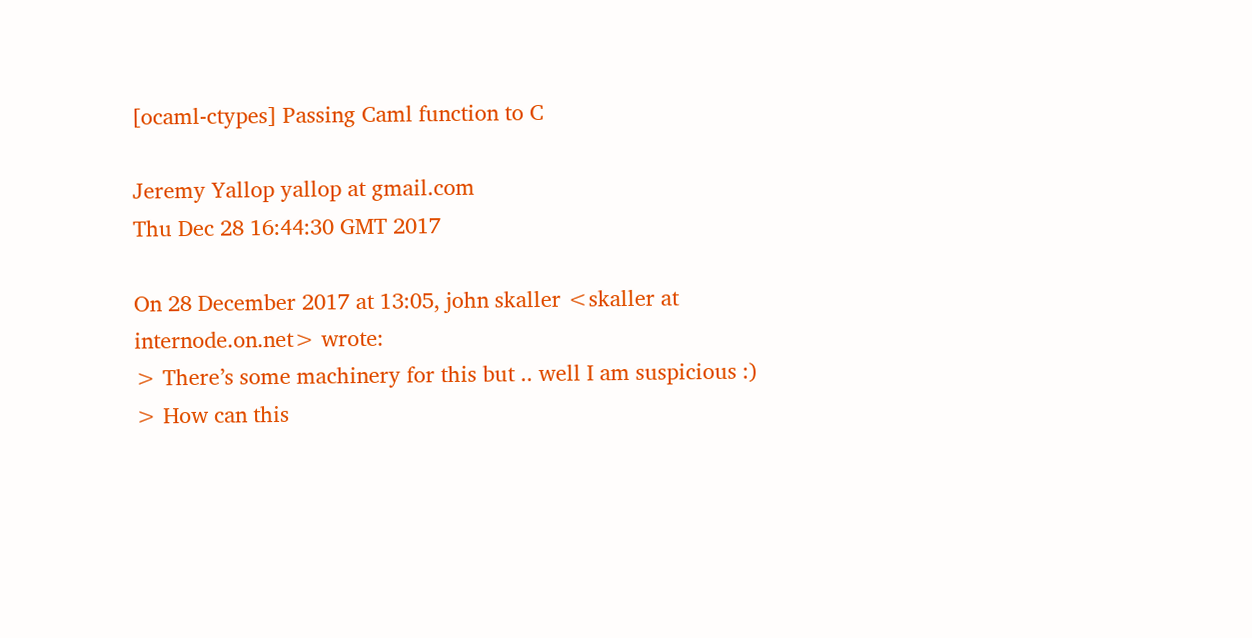[ocaml-ctypes] Passing Caml function to C

Jeremy Yallop yallop at gmail.com
Thu Dec 28 16:44:30 GMT 2017

On 28 December 2017 at 13:05, john skaller <skaller at internode.on.net> wrote:
> There’s some machinery for this but .. well I am suspicious :)
> How can this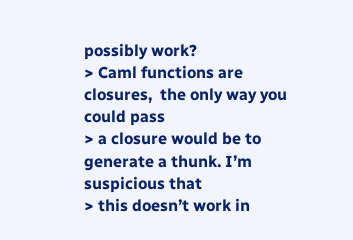possibly work?
> Caml functions are closures,  the only way you could pass
> a closure would be to generate a thunk. I’m suspicious that
> this doesn’t work in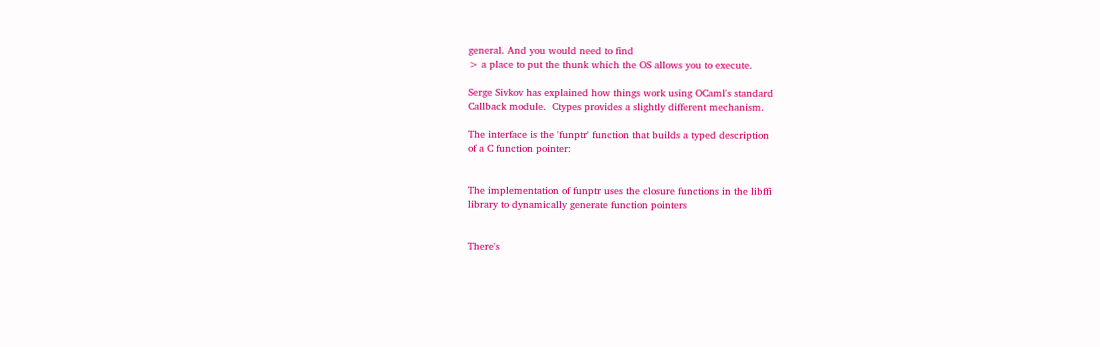general. And you would need to find
> a place to put the thunk which the OS allows you to execute.

Serge Sivkov has explained how things work using OCaml's standard
Callback module.  Ctypes provides a slightly different mechanism.

The interface is the 'funptr' function that builds a typed description
of a C function pointer:


The implementation of funptr uses the closure functions in the libffi
library to dynamically generate function pointers


There's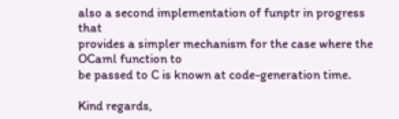also a second implementation of funptr in progress that
provides a simpler mechanism for the case where the OCaml function to
be passed to C is known at code-generation time.

Kind regards,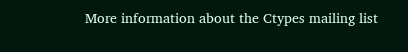More information about the Ctypes mailing list